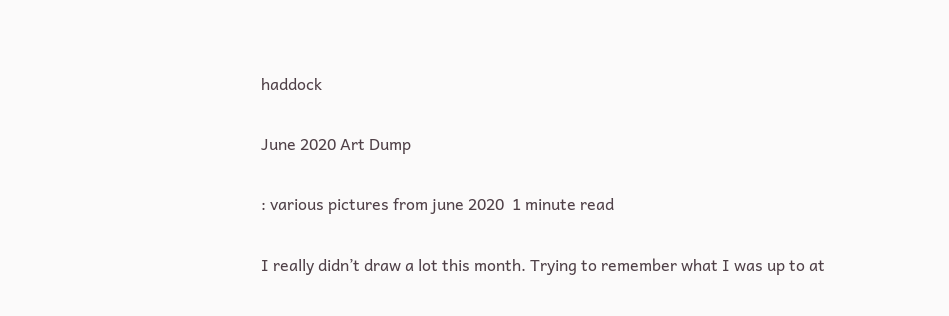haddock

June 2020 Art Dump

: various pictures from june 2020  1 minute read

I really didn’t draw a lot this month. Trying to remember what I was up to at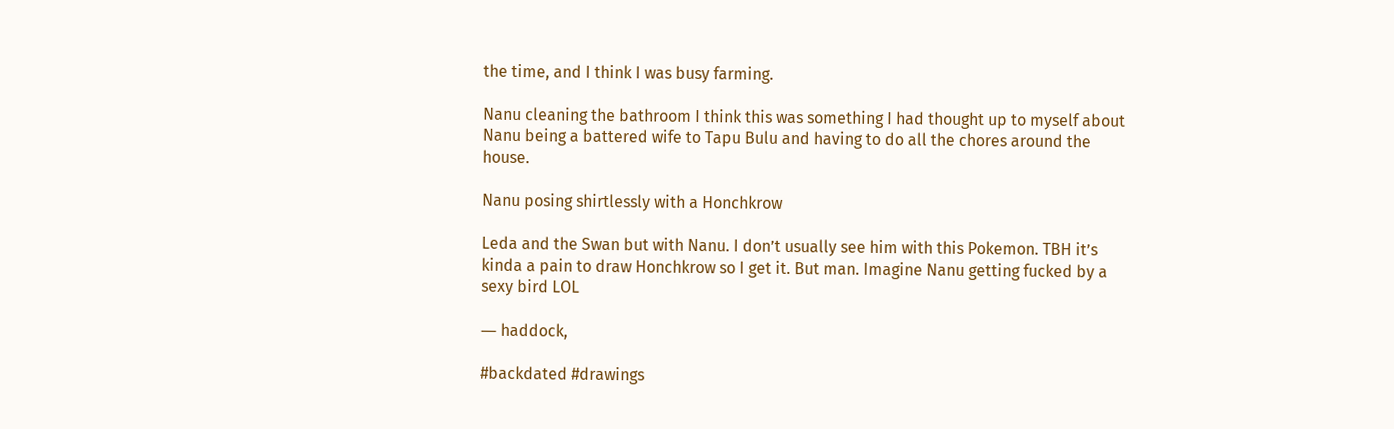the time, and I think I was busy farming.

Nanu cleaning the bathroom I think this was something I had thought up to myself about Nanu being a battered wife to Tapu Bulu and having to do all the chores around the house.

Nanu posing shirtlessly with a Honchkrow

Leda and the Swan but with Nanu. I don’t usually see him with this Pokemon. TBH it’s kinda a pain to draw Honchkrow so I get it. But man. Imagine Nanu getting fucked by a sexy bird LOL

― haddock,

#backdated #drawings